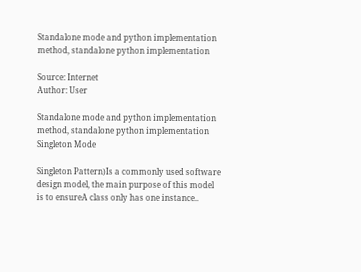Standalone mode and python implementation method, standalone python implementation

Source: Internet
Author: User

Standalone mode and python implementation method, standalone python implementation
Singleton Mode

Singleton Pattern)Is a commonly used software design model, the main purpose of this model is to ensureA class only has one instance..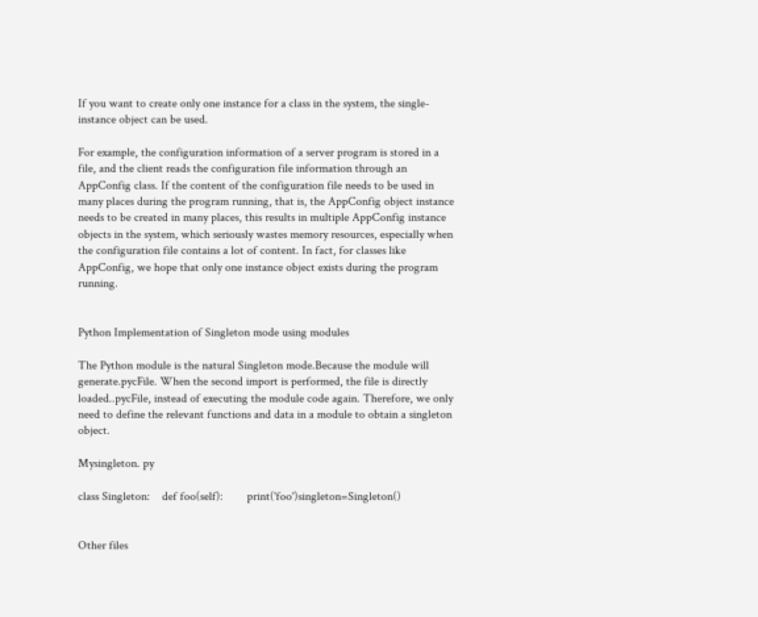If you want to create only one instance for a class in the system, the single-instance object can be used.

For example, the configuration information of a server program is stored in a file, and the client reads the configuration file information through an AppConfig class. If the content of the configuration file needs to be used in many places during the program running, that is, the AppConfig object instance needs to be created in many places, this results in multiple AppConfig instance objects in the system, which seriously wastes memory resources, especially when the configuration file contains a lot of content. In fact, for classes like AppConfig, we hope that only one instance object exists during the program running.


Python Implementation of Singleton mode using modules

The Python module is the natural Singleton mode.Because the module will generate.pycFile. When the second import is performed, the file is directly loaded..pycFile, instead of executing the module code again. Therefore, we only need to define the relevant functions and data in a module to obtain a singleton object.

Mysingleton. py

class Singleton:    def foo(self):        print('foo')singleton=Singleton()


Other files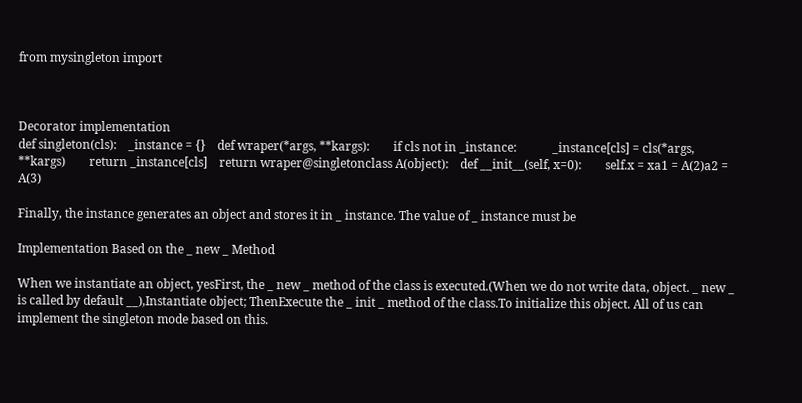from mysingleton import



Decorator implementation
def singleton(cls):    _instance = {}    def wraper(*args, **kargs):        if cls not in _instance:            _instance[cls] = cls(*args, **kargs)        return _instance[cls]    return wraper@singletonclass A(object):    def __init__(self, x=0):        self.x = xa1 = A(2)a2 = A(3)

Finally, the instance generates an object and stores it in _ instance. The value of _ instance must be

Implementation Based on the _ new _ Method

When we instantiate an object, yesFirst, the _ new _ method of the class is executed.(When we do not write data, object. _ new _ is called by default __),Instantiate object; ThenExecute the _ init _ method of the class.To initialize this object. All of us can implement the singleton mode based on this.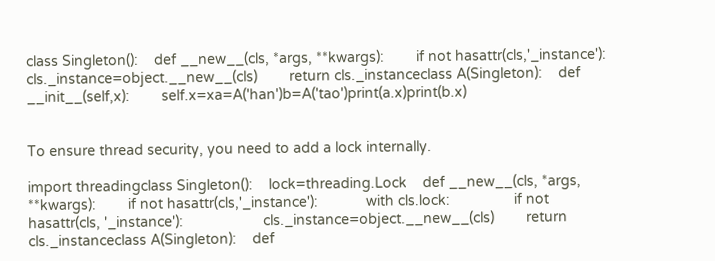class Singleton():    def __new__(cls, *args, **kwargs):        if not hasattr(cls,'_instance'):            cls._instance=object.__new__(cls)        return cls._instanceclass A(Singleton):    def __init__(self,x):        self.x=xa=A('han')b=A('tao')print(a.x)print(b.x)


To ensure thread security, you need to add a lock internally.

import threadingclass Singleton():    lock=threading.Lock    def __new__(cls, *args, **kwargs):        if not hasattr(cls,'_instance'):            with cls.lock:                if not hasattr(cls, '_instance'):                    cls._instance=object.__new__(cls)        return cls._instanceclass A(Singleton):    def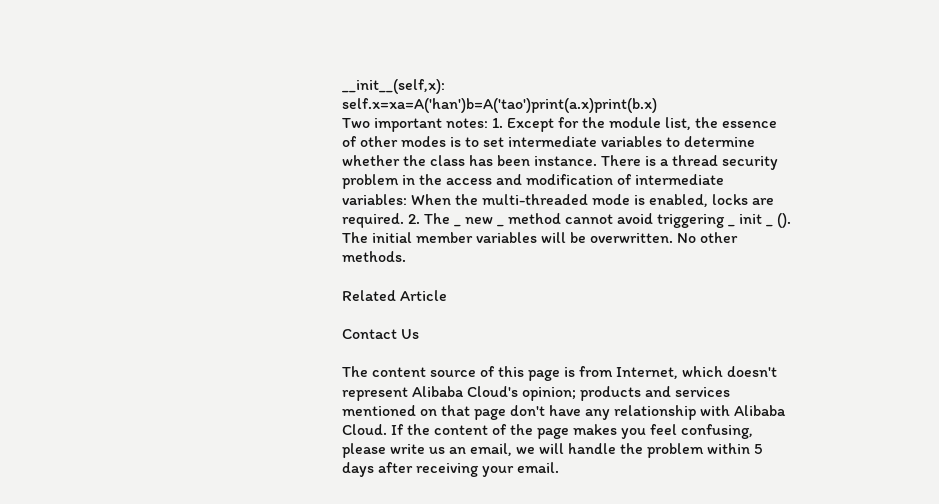__init__(self,x):        self.x=xa=A('han')b=A('tao')print(a.x)print(b.x)
Two important notes: 1. Except for the module list, the essence of other modes is to set intermediate variables to determine whether the class has been instance. There is a thread security problem in the access and modification of intermediate variables: When the multi-threaded mode is enabled, locks are required. 2. The _ new _ method cannot avoid triggering _ init _ (). The initial member variables will be overwritten. No other methods.

Related Article

Contact Us

The content source of this page is from Internet, which doesn't represent Alibaba Cloud's opinion; products and services mentioned on that page don't have any relationship with Alibaba Cloud. If the content of the page makes you feel confusing, please write us an email, we will handle the problem within 5 days after receiving your email.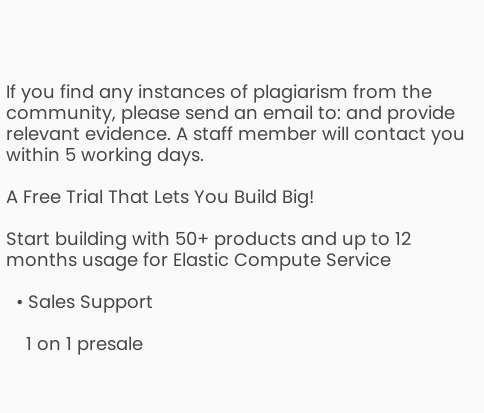If you find any instances of plagiarism from the community, please send an email to: and provide relevant evidence. A staff member will contact you within 5 working days.

A Free Trial That Lets You Build Big!

Start building with 50+ products and up to 12 months usage for Elastic Compute Service

  • Sales Support

    1 on 1 presale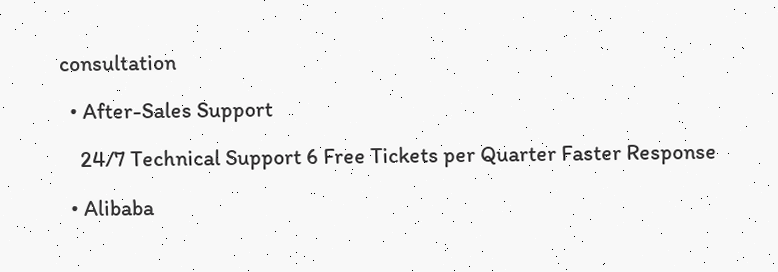consultation

  • After-Sales Support

    24/7 Technical Support 6 Free Tickets per Quarter Faster Response

  • Alibaba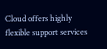Cloud offers highly flexible support services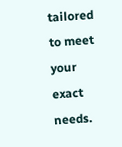tailored to meet your exact needs.